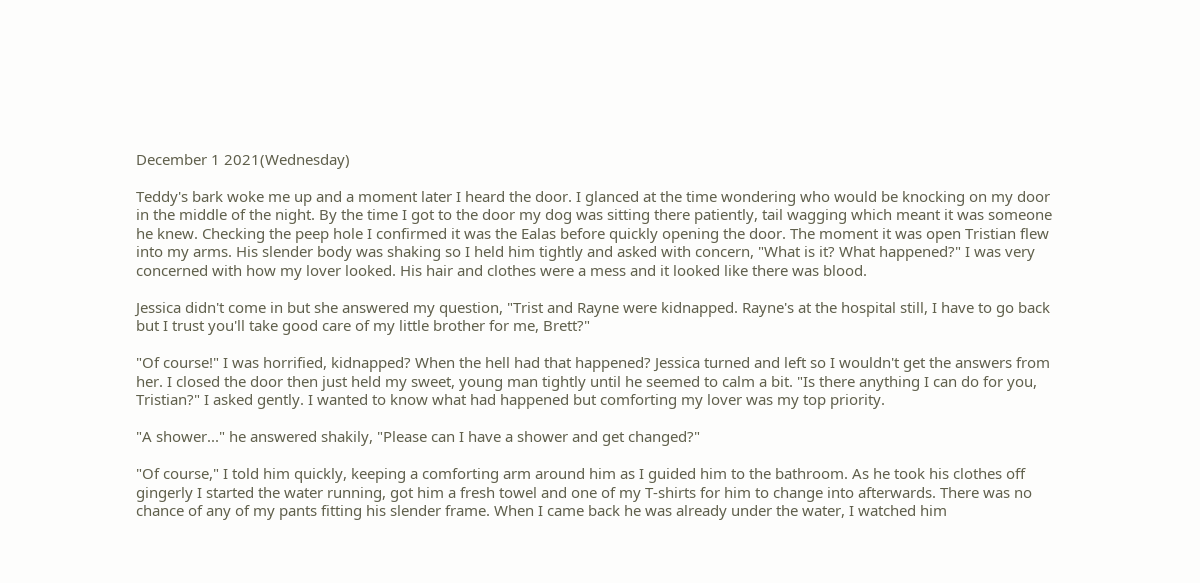December 1 2021(Wednesday)

Teddy's bark woke me up and a moment later I heard the door. I glanced at the time wondering who would be knocking on my door in the middle of the night. By the time I got to the door my dog was sitting there patiently, tail wagging which meant it was someone he knew. Checking the peep hole I confirmed it was the Ealas before quickly opening the door. The moment it was open Tristian flew into my arms. His slender body was shaking so I held him tightly and asked with concern, "What is it? What happened?" I was very concerned with how my lover looked. His hair and clothes were a mess and it looked like there was blood.

Jessica didn't come in but she answered my question, "Trist and Rayne were kidnapped. Rayne's at the hospital still, I have to go back but I trust you'll take good care of my little brother for me, Brett?"

"Of course!" I was horrified, kidnapped? When the hell had that happened? Jessica turned and left so I wouldn't get the answers from her. I closed the door then just held my sweet, young man tightly until he seemed to calm a bit. "Is there anything I can do for you, Tristian?" I asked gently. I wanted to know what had happened but comforting my lover was my top priority.

"A shower..." he answered shakily, "Please can I have a shower and get changed?"

"Of course," I told him quickly, keeping a comforting arm around him as I guided him to the bathroom. As he took his clothes off gingerly I started the water running, got him a fresh towel and one of my T-shirts for him to change into afterwards. There was no chance of any of my pants fitting his slender frame. When I came back he was already under the water, I watched him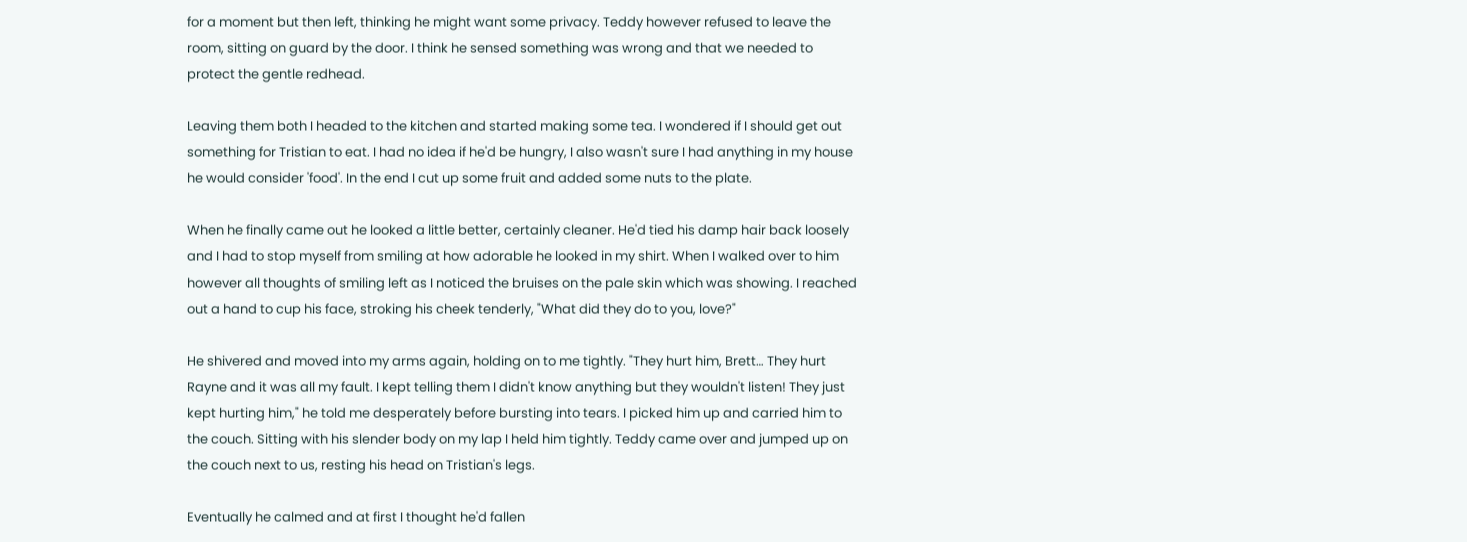for a moment but then left, thinking he might want some privacy. Teddy however refused to leave the room, sitting on guard by the door. I think he sensed something was wrong and that we needed to protect the gentle redhead.

Leaving them both I headed to the kitchen and started making some tea. I wondered if I should get out something for Tristian to eat. I had no idea if he'd be hungry, I also wasn't sure I had anything in my house he would consider 'food'. In the end I cut up some fruit and added some nuts to the plate.

When he finally came out he looked a little better, certainly cleaner. He'd tied his damp hair back loosely and I had to stop myself from smiling at how adorable he looked in my shirt. When I walked over to him however all thoughts of smiling left as I noticed the bruises on the pale skin which was showing. I reached out a hand to cup his face, stroking his cheek tenderly, "What did they do to you, love?"

He shivered and moved into my arms again, holding on to me tightly. "They hurt him, Brett… They hurt Rayne and it was all my fault. I kept telling them I didn't know anything but they wouldn't listen! They just kept hurting him," he told me desperately before bursting into tears. I picked him up and carried him to the couch. Sitting with his slender body on my lap I held him tightly. Teddy came over and jumped up on the couch next to us, resting his head on Tristian's legs.

Eventually he calmed and at first I thought he'd fallen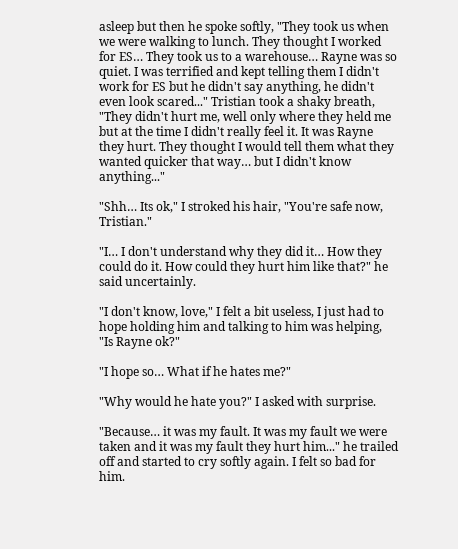asleep but then he spoke softly, "They took us when we were walking to lunch. They thought I worked for ES… They took us to a warehouse… Rayne was so quiet. I was terrified and kept telling them I didn't work for ES but he didn't say anything, he didn't even look scared..." Tristian took a shaky breath, "They didn't hurt me, well only where they held me but at the time I didn't really feel it. It was Rayne they hurt. They thought I would tell them what they wanted quicker that way… but I didn't know anything..."

"Shh… Its ok," I stroked his hair, "You're safe now, Tristian."

"I… I don't understand why they did it… How they could do it. How could they hurt him like that?" he said uncertainly.

"I don't know, love," I felt a bit useless, I just had to hope holding him and talking to him was helping, "Is Rayne ok?"

"I hope so… What if he hates me?"

"Why would he hate you?" I asked with surprise.

"Because… it was my fault. It was my fault we were taken and it was my fault they hurt him..." he trailed off and started to cry softly again. I felt so bad for him.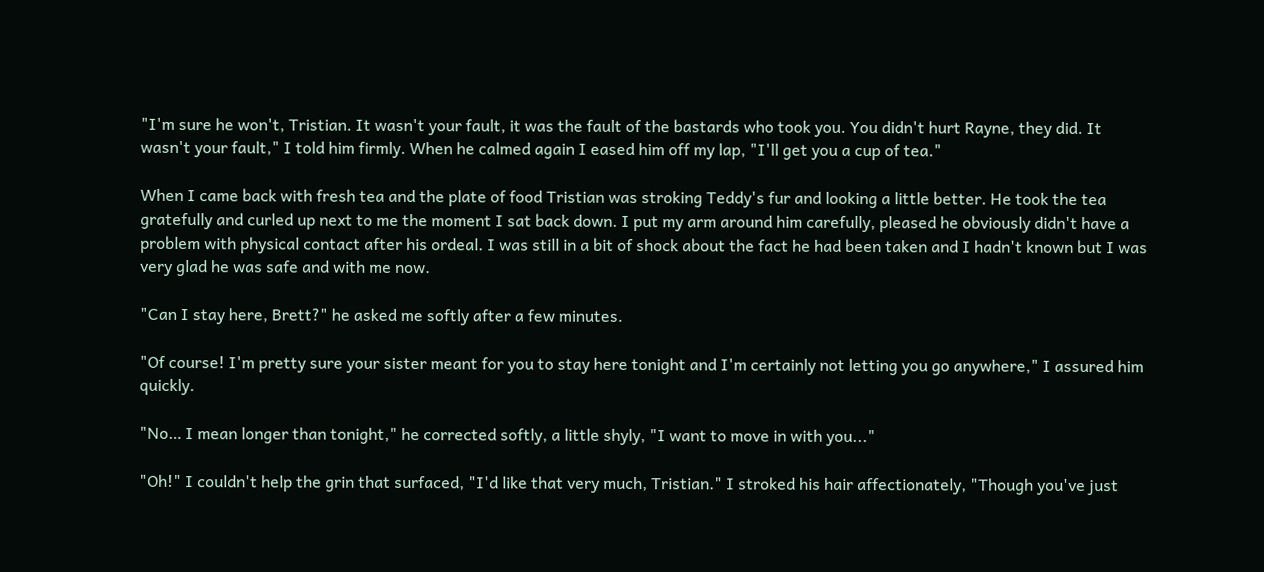"I'm sure he won't, Tristian. It wasn't your fault, it was the fault of the bastards who took you. You didn't hurt Rayne, they did. It wasn't your fault," I told him firmly. When he calmed again I eased him off my lap, "I'll get you a cup of tea."

When I came back with fresh tea and the plate of food Tristian was stroking Teddy's fur and looking a little better. He took the tea gratefully and curled up next to me the moment I sat back down. I put my arm around him carefully, pleased he obviously didn't have a problem with physical contact after his ordeal. I was still in a bit of shock about the fact he had been taken and I hadn't known but I was very glad he was safe and with me now.

"Can I stay here, Brett?" he asked me softly after a few minutes.

"Of course! I'm pretty sure your sister meant for you to stay here tonight and I'm certainly not letting you go anywhere," I assured him quickly.

"No… I mean longer than tonight," he corrected softly, a little shyly, "I want to move in with you..."

"Oh!" I couldn't help the grin that surfaced, "I'd like that very much, Tristian." I stroked his hair affectionately, "Though you've just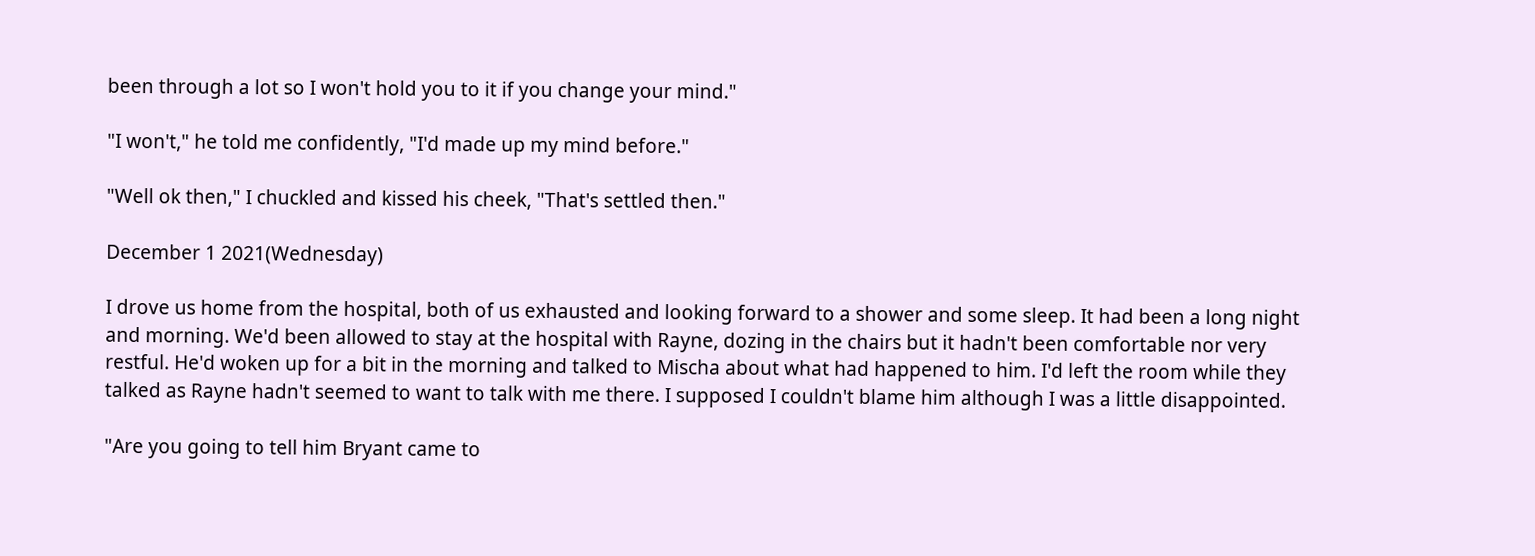been through a lot so I won't hold you to it if you change your mind."

"I won't," he told me confidently, "I'd made up my mind before."

"Well ok then," I chuckled and kissed his cheek, "That's settled then."

December 1 2021(Wednesday)

I drove us home from the hospital, both of us exhausted and looking forward to a shower and some sleep. It had been a long night and morning. We'd been allowed to stay at the hospital with Rayne, dozing in the chairs but it hadn't been comfortable nor very restful. He'd woken up for a bit in the morning and talked to Mischa about what had happened to him. I'd left the room while they talked as Rayne hadn't seemed to want to talk with me there. I supposed I couldn't blame him although I was a little disappointed.

"Are you going to tell him Bryant came to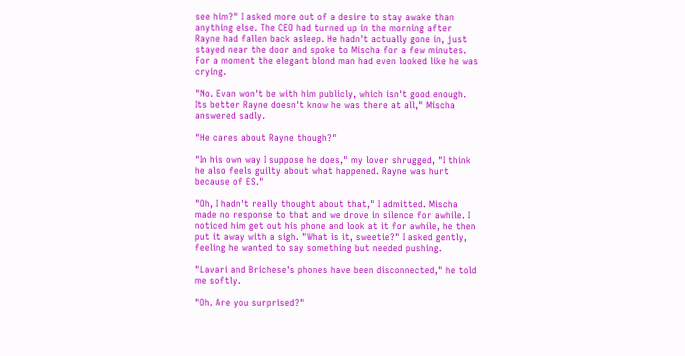see him?" I asked more out of a desire to stay awake than anything else. The CEO had turned up in the morning after Rayne had fallen back asleep. He hadn't actually gone in, just stayed near the door and spoke to Mischa for a few minutes. For a moment the elegant blond man had even looked like he was crying.

"No. Evan won't be with him publicly, which isn't good enough. Its better Rayne doesn't know he was there at all," Mischa answered sadly.

"He cares about Rayne though?"

"In his own way I suppose he does," my lover shrugged, "I think he also feels guilty about what happened. Rayne was hurt because of ES."

"Oh, I hadn't really thought about that," I admitted. Mischa made no response to that and we drove in silence for awhile. I noticed him get out his phone and look at it for awhile, he then put it away with a sigh. "What is it, sweetie?" I asked gently, feeling he wanted to say something but needed pushing.

"Lavari and Brichese's phones have been disconnected," he told me softly.

"Oh. Are you surprised?"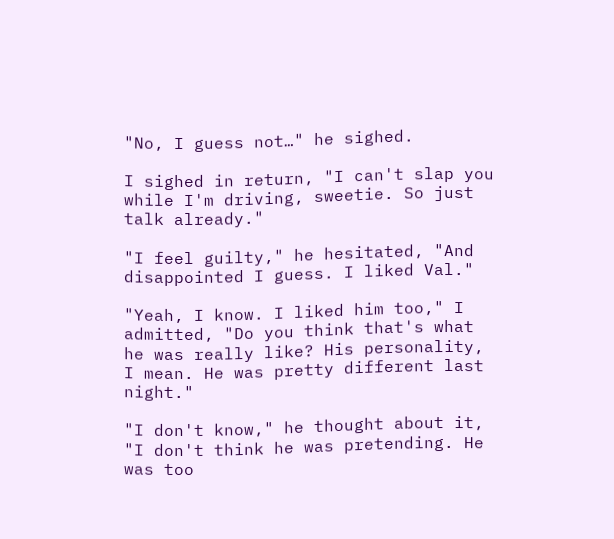"No, I guess not…" he sighed.

I sighed in return, "I can't slap you while I'm driving, sweetie. So just talk already."

"I feel guilty," he hesitated, "And disappointed I guess. I liked Val."

"Yeah, I know. I liked him too," I admitted, "Do you think that's what he was really like? His personality, I mean. He was pretty different last night."

"I don't know," he thought about it, "I don't think he was pretending. He was too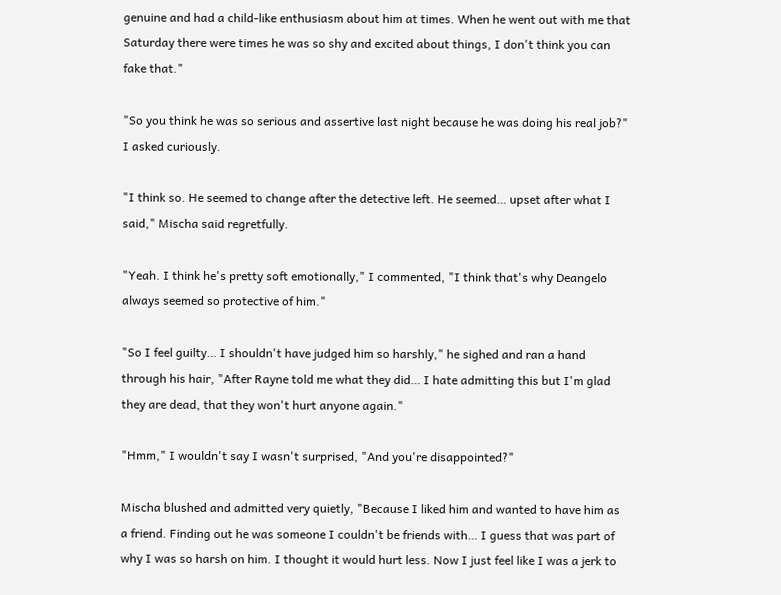genuine and had a child-like enthusiasm about him at times. When he went out with me that Saturday there were times he was so shy and excited about things, I don't think you can fake that."

"So you think he was so serious and assertive last night because he was doing his real job?" I asked curiously.

"I think so. He seemed to change after the detective left. He seemed… upset after what I said," Mischa said regretfully.

"Yeah. I think he's pretty soft emotionally," I commented, "I think that's why Deangelo always seemed so protective of him."

"So I feel guilty… I shouldn't have judged him so harshly," he sighed and ran a hand through his hair, "After Rayne told me what they did… I hate admitting this but I'm glad they are dead, that they won't hurt anyone again."

"Hmm," I wouldn't say I wasn't surprised, "And you're disappointed?"

Mischa blushed and admitted very quietly, "Because I liked him and wanted to have him as a friend. Finding out he was someone I couldn't be friends with… I guess that was part of why I was so harsh on him. I thought it would hurt less. Now I just feel like I was a jerk to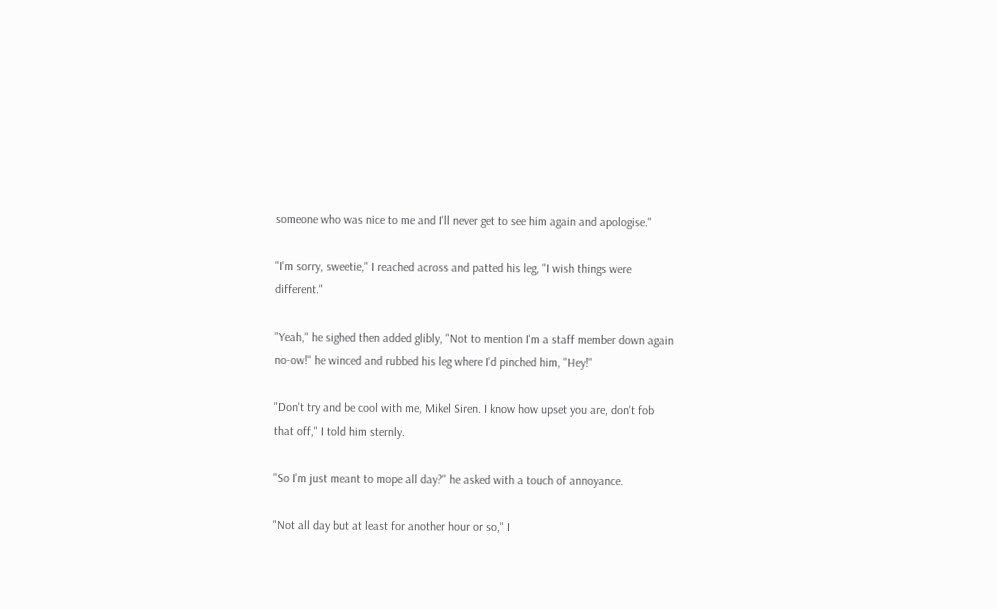someone who was nice to me and I'll never get to see him again and apologise."

"I'm sorry, sweetie," I reached across and patted his leg, "I wish things were different."

"Yeah," he sighed then added glibly, "Not to mention I'm a staff member down again no-ow!" he winced and rubbed his leg where I'd pinched him, "Hey!"

"Don't try and be cool with me, Mikel Siren. I know how upset you are, don't fob that off," I told him sternly.

"So I'm just meant to mope all day?" he asked with a touch of annoyance.

"Not all day but at least for another hour or so," I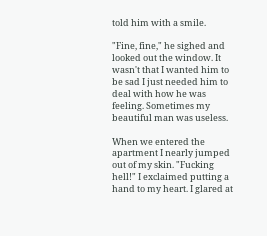told him with a smile.

"Fine, fine," he sighed and looked out the window. It wasn't that I wanted him to be sad I just needed him to deal with how he was feeling. Sometimes my beautiful man was useless.

When we entered the apartment I nearly jumped out of my skin. "Fucking hell!" I exclaimed putting a hand to my heart. I glared at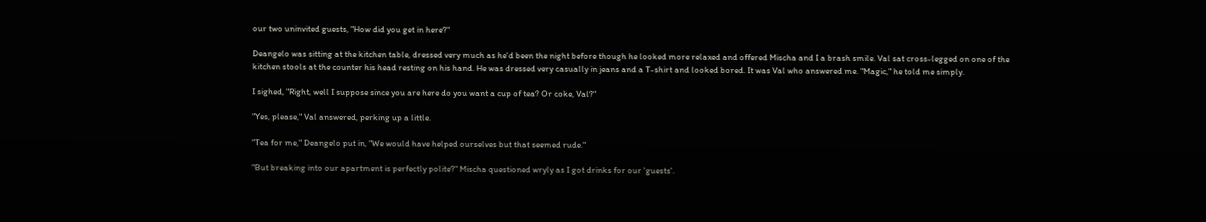our two uninvited guests, "How did you get in here?"

Deangelo was sitting at the kitchen table, dressed very much as he'd been the night before though he looked more relaxed and offered Mischa and I a brash smile. Val sat cross-legged on one of the kitchen stools at the counter his head resting on his hand. He was dressed very casually in jeans and a T-shirt and looked bored. It was Val who answered me. "Magic," he told me simply.

I sighed, "Right, well I suppose since you are here do you want a cup of tea? Or coke, Val?"

"Yes, please," Val answered, perking up a little.

"Tea for me," Deangelo put in, "We would have helped ourselves but that seemed rude."

"But breaking into our apartment is perfectly polite?" Mischa questioned wryly as I got drinks for our 'guests'.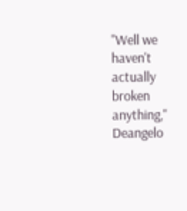"Well we haven't actually broken anything," Deangelo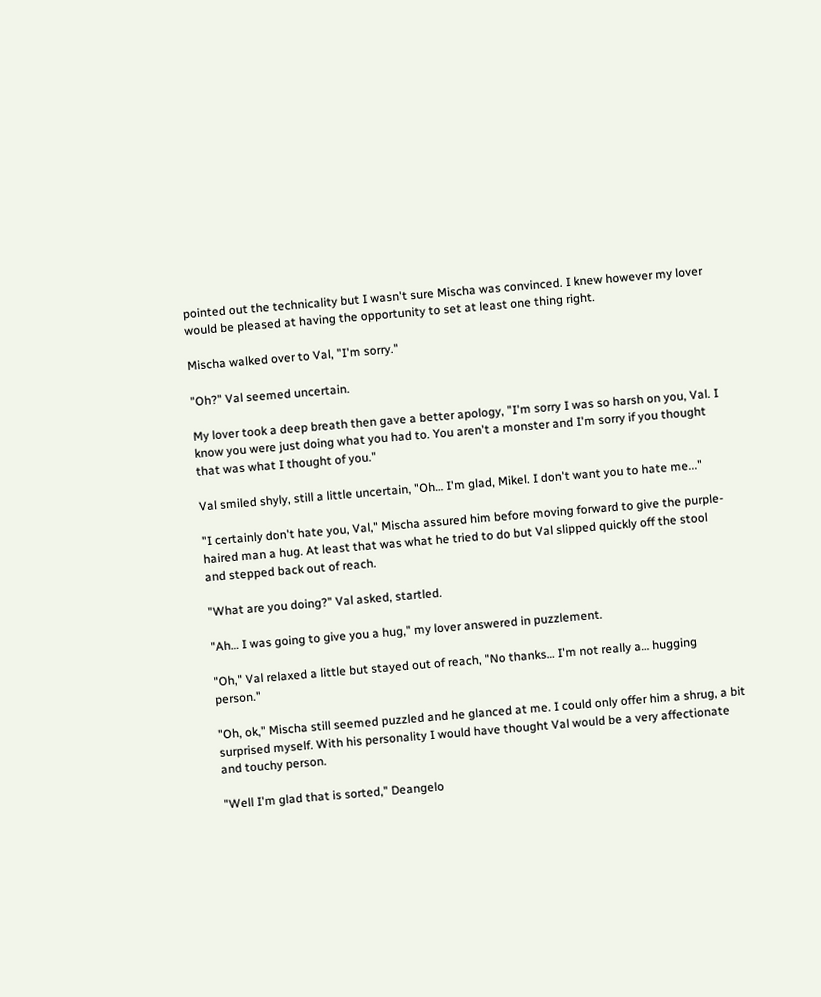pointed out the technicality but I wasn't sure Mischa was convinced. I knew however my lover would be pleased at having the opportunity to set at least one thing right.

Mischa walked over to Val, "I'm sorry."

"Oh?" Val seemed uncertain.

My lover took a deep breath then gave a better apology, "I'm sorry I was so harsh on you, Val. I know you were just doing what you had to. You aren't a monster and I'm sorry if you thought that was what I thought of you."

Val smiled shyly, still a little uncertain, "Oh… I'm glad, Mikel. I don't want you to hate me..."

"I certainly don't hate you, Val," Mischa assured him before moving forward to give the purple-haired man a hug. At least that was what he tried to do but Val slipped quickly off the stool and stepped back out of reach.

"What are you doing?" Val asked, startled.

"Ah… I was going to give you a hug," my lover answered in puzzlement.

"Oh," Val relaxed a little but stayed out of reach, "No thanks… I'm not really a… hugging person."

"Oh, ok," Mischa still seemed puzzled and he glanced at me. I could only offer him a shrug, a bit surprised myself. With his personality I would have thought Val would be a very affectionate and touchy person.

"Well I'm glad that is sorted," Deangelo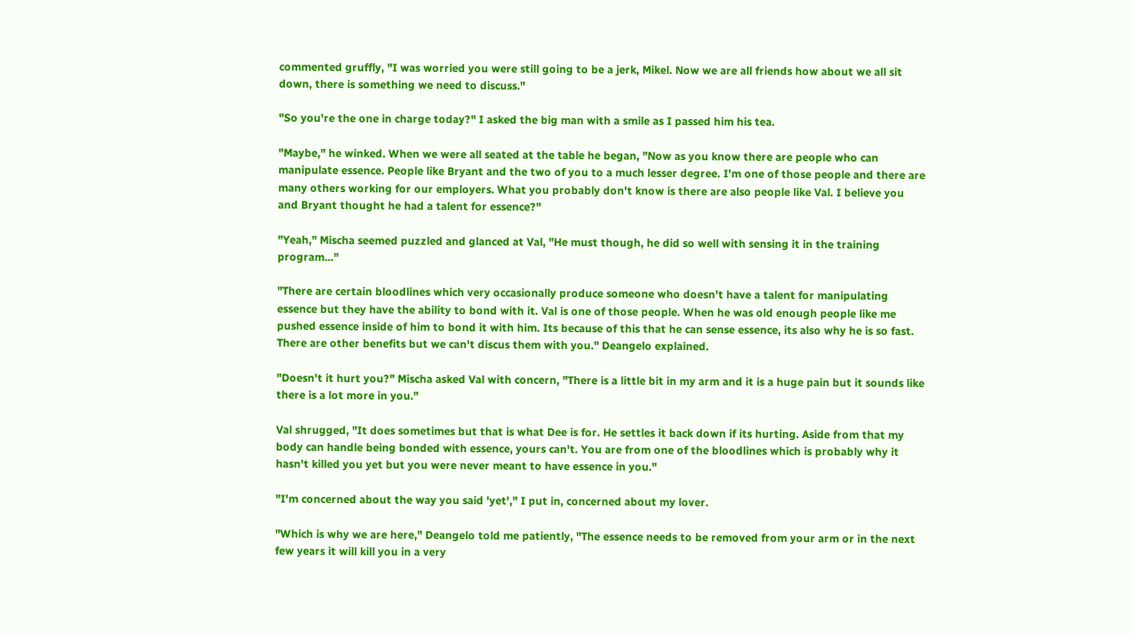commented gruffly, "I was worried you were still going to be a jerk, Mikel. Now we are all friends how about we all sit down, there is something we need to discuss."

"So you're the one in charge today?" I asked the big man with a smile as I passed him his tea.

"Maybe," he winked. When we were all seated at the table he began, "Now as you know there are people who can manipulate essence. People like Bryant and the two of you to a much lesser degree. I'm one of those people and there are many others working for our employers. What you probably don't know is there are also people like Val. I believe you and Bryant thought he had a talent for essence?"

"Yeah," Mischa seemed puzzled and glanced at Val, "He must though, he did so well with sensing it in the training program..."

"There are certain bloodlines which very occasionally produce someone who doesn't have a talent for manipulating essence but they have the ability to bond with it. Val is one of those people. When he was old enough people like me pushed essence inside of him to bond it with him. Its because of this that he can sense essence, its also why he is so fast. There are other benefits but we can't discus them with you." Deangelo explained.

"Doesn't it hurt you?" Mischa asked Val with concern, "There is a little bit in my arm and it is a huge pain but it sounds like there is a lot more in you."

Val shrugged, "It does sometimes but that is what Dee is for. He settles it back down if its hurting. Aside from that my body can handle being bonded with essence, yours can't. You are from one of the bloodlines which is probably why it hasn't killed you yet but you were never meant to have essence in you."

"I'm concerned about the way you said 'yet'," I put in, concerned about my lover.

"Which is why we are here," Deangelo told me patiently, "The essence needs to be removed from your arm or in the next few years it will kill you in a very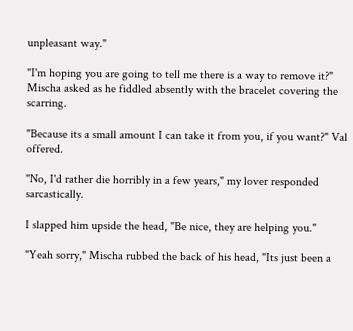unpleasant way."

"I'm hoping you are going to tell me there is a way to remove it?" Mischa asked as he fiddled absently with the bracelet covering the scarring.

"Because its a small amount I can take it from you, if you want?" Val offered.

"No, I'd rather die horribly in a few years," my lover responded sarcastically.

I slapped him upside the head, "Be nice, they are helping you."

"Yeah sorry," Mischa rubbed the back of his head, "Its just been a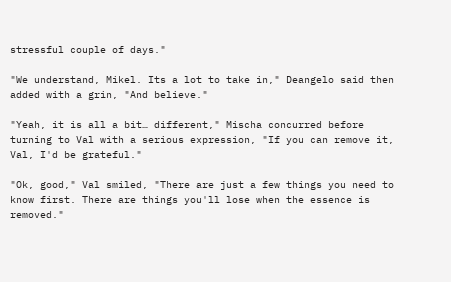stressful couple of days."

"We understand, Mikel. Its a lot to take in," Deangelo said then added with a grin, "And believe."

"Yeah, it is all a bit… different," Mischa concurred before turning to Val with a serious expression, "If you can remove it, Val, I'd be grateful."

"Ok, good," Val smiled, "There are just a few things you need to know first. There are things you'll lose when the essence is removed."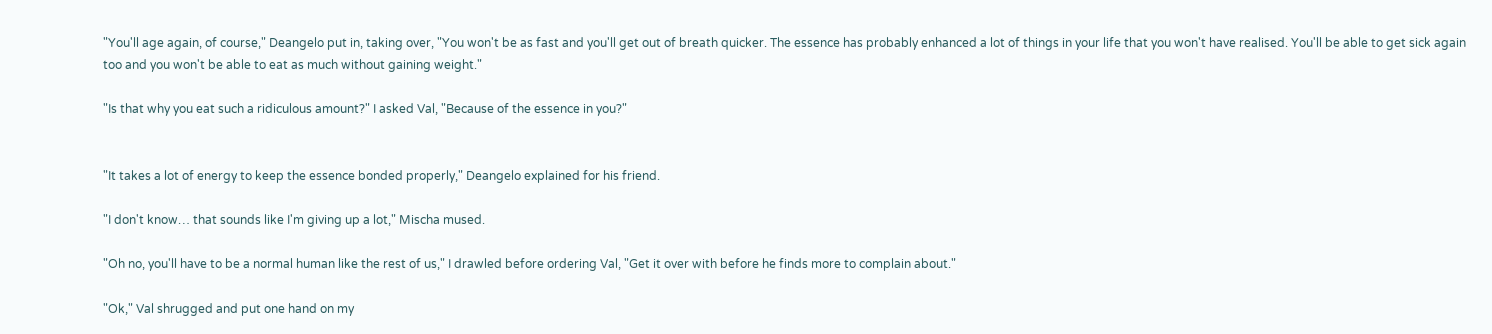"You'll age again, of course," Deangelo put in, taking over, "You won't be as fast and you'll get out of breath quicker. The essence has probably enhanced a lot of things in your life that you won't have realised. You'll be able to get sick again too and you won't be able to eat as much without gaining weight."

"Is that why you eat such a ridiculous amount?" I asked Val, "Because of the essence in you?"


"It takes a lot of energy to keep the essence bonded properly," Deangelo explained for his friend.

"I don't know… that sounds like I'm giving up a lot," Mischa mused.

"Oh no, you'll have to be a normal human like the rest of us," I drawled before ordering Val, "Get it over with before he finds more to complain about."

"Ok," Val shrugged and put one hand on my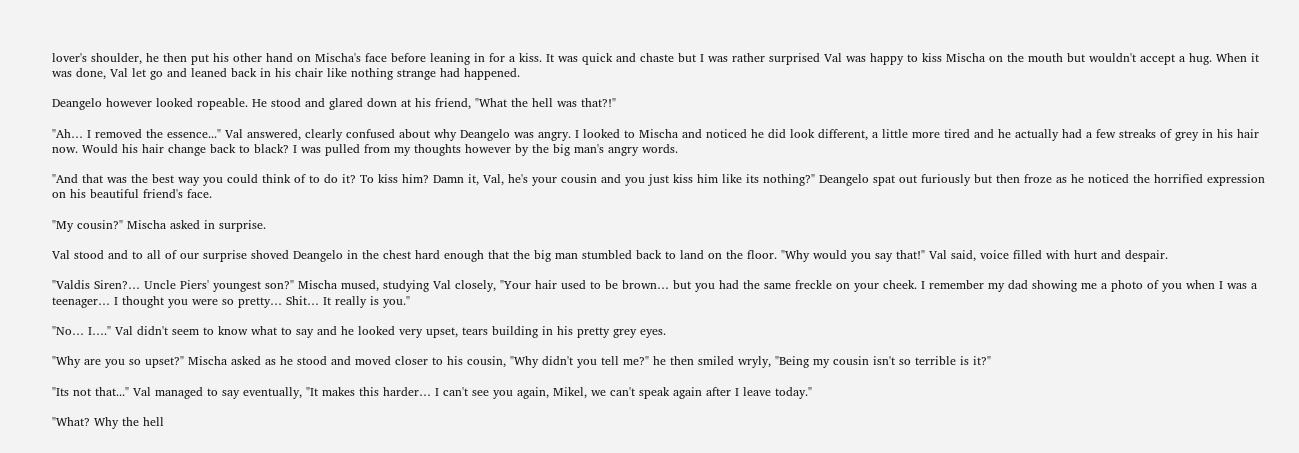lover's shoulder, he then put his other hand on Mischa's face before leaning in for a kiss. It was quick and chaste but I was rather surprised Val was happy to kiss Mischa on the mouth but wouldn't accept a hug. When it was done, Val let go and leaned back in his chair like nothing strange had happened.

Deangelo however looked ropeable. He stood and glared down at his friend, "What the hell was that?!"

"Ah… I removed the essence..." Val answered, clearly confused about why Deangelo was angry. I looked to Mischa and noticed he did look different, a little more tired and he actually had a few streaks of grey in his hair now. Would his hair change back to black? I was pulled from my thoughts however by the big man's angry words.

"And that was the best way you could think of to do it? To kiss him? Damn it, Val, he's your cousin and you just kiss him like its nothing?" Deangelo spat out furiously but then froze as he noticed the horrified expression on his beautiful friend's face.

"My cousin?" Mischa asked in surprise.

Val stood and to all of our surprise shoved Deangelo in the chest hard enough that the big man stumbled back to land on the floor. "Why would you say that!" Val said, voice filled with hurt and despair.

"Valdis Siren?… Uncle Piers' youngest son?" Mischa mused, studying Val closely, "Your hair used to be brown… but you had the same freckle on your cheek. I remember my dad showing me a photo of you when I was a teenager… I thought you were so pretty… Shit… It really is you."

"No… I…." Val didn't seem to know what to say and he looked very upset, tears building in his pretty grey eyes.

"Why are you so upset?" Mischa asked as he stood and moved closer to his cousin, "Why didn't you tell me?" he then smiled wryly, "Being my cousin isn't so terrible is it?"

"Its not that..." Val managed to say eventually, "It makes this harder… I can't see you again, Mikel, we can't speak again after I leave today."

"What? Why the hell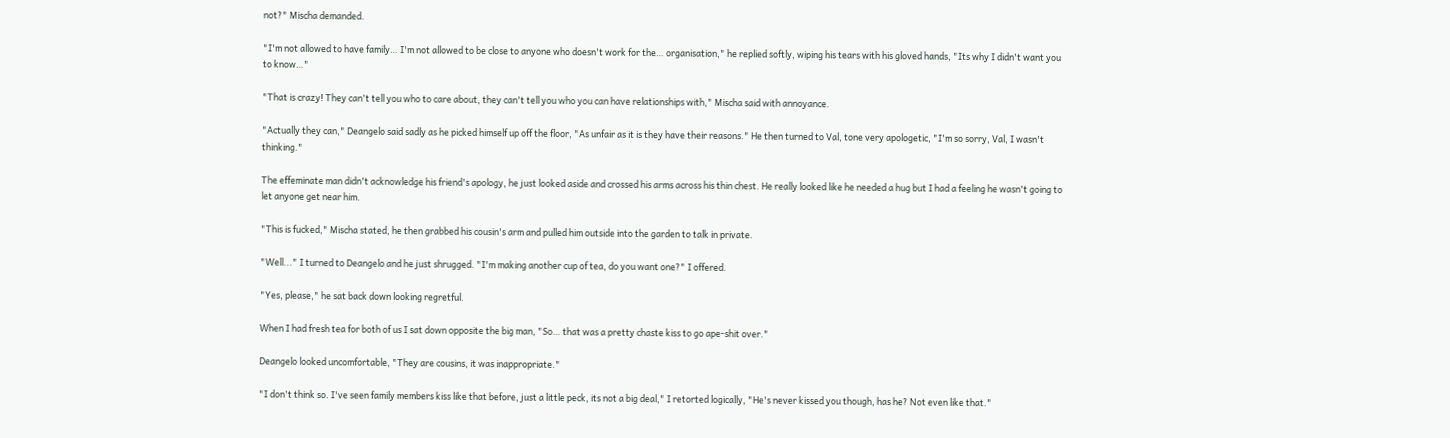not?" Mischa demanded.

"I'm not allowed to have family… I'm not allowed to be close to anyone who doesn't work for the… organisation," he replied softly, wiping his tears with his gloved hands, "Its why I didn't want you to know…"

"That is crazy! They can't tell you who to care about, they can't tell you who you can have relationships with," Mischa said with annoyance.

"Actually they can," Deangelo said sadly as he picked himself up off the floor, "As unfair as it is they have their reasons." He then turned to Val, tone very apologetic, "I'm so sorry, Val, I wasn't thinking."

The effeminate man didn't acknowledge his friend's apology, he just looked aside and crossed his arms across his thin chest. He really looked like he needed a hug but I had a feeling he wasn't going to let anyone get near him.

"This is fucked," Mischa stated, he then grabbed his cousin's arm and pulled him outside into the garden to talk in private.

"Well..." I turned to Deangelo and he just shrugged. "I'm making another cup of tea, do you want one?" I offered.

"Yes, please," he sat back down looking regretful.

When I had fresh tea for both of us I sat down opposite the big man, "So… that was a pretty chaste kiss to go ape-shit over."

Deangelo looked uncomfortable, "They are cousins, it was inappropriate."

"I don't think so. I've seen family members kiss like that before, just a little peck, its not a big deal," I retorted logically, "He's never kissed you though, has he? Not even like that."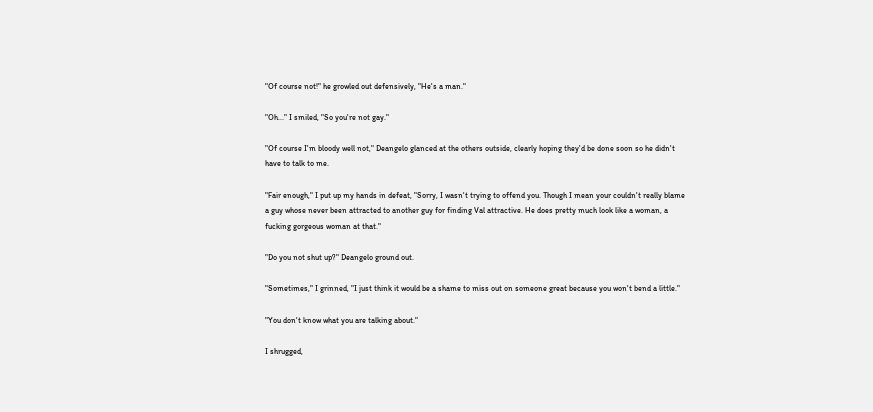"Of course not!" he growled out defensively, "He's a man."

"Oh..." I smiled, "So you're not gay."

"Of course I'm bloody well not," Deangelo glanced at the others outside, clearly hoping they'd be done soon so he didn't have to talk to me.

"Fair enough," I put up my hands in defeat, "Sorry, I wasn't trying to offend you. Though I mean your couldn't really blame a guy whose never been attracted to another guy for finding Val attractive. He does pretty much look like a woman, a fucking gorgeous woman at that."

"Do you not shut up?" Deangelo ground out.

"Sometimes," I grinned, "I just think it would be a shame to miss out on someone great because you won't bend a little."

"You don't know what you are talking about."

I shrugged,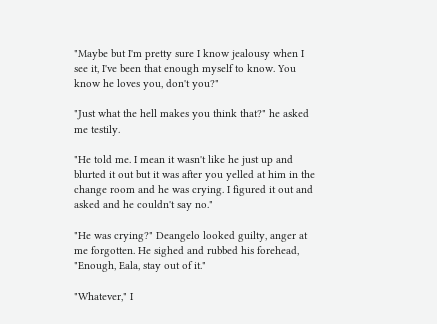"Maybe but I'm pretty sure I know jealousy when I see it, I've been that enough myself to know. You know he loves you, don't you?"

"Just what the hell makes you think that?" he asked me testily.

"He told me. I mean it wasn't like he just up and blurted it out but it was after you yelled at him in the change room and he was crying. I figured it out and asked and he couldn't say no."

"He was crying?" Deangelo looked guilty, anger at me forgotten. He sighed and rubbed his forehead, "Enough, Eala, stay out of it."

"Whatever," I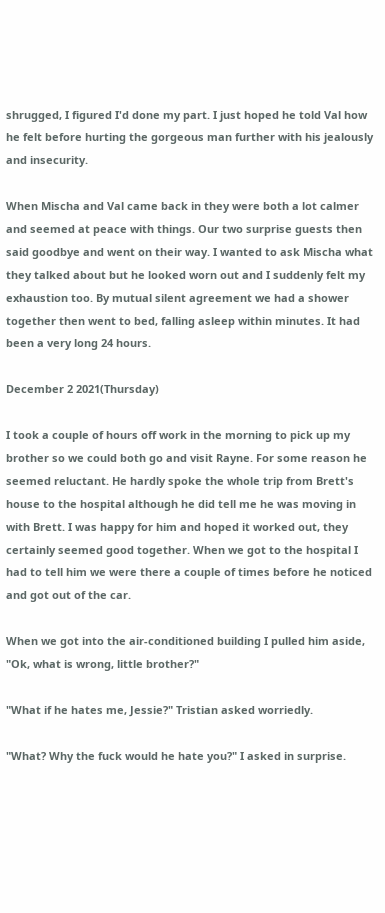shrugged, I figured I'd done my part. I just hoped he told Val how he felt before hurting the gorgeous man further with his jealously and insecurity.

When Mischa and Val came back in they were both a lot calmer and seemed at peace with things. Our two surprise guests then said goodbye and went on their way. I wanted to ask Mischa what they talked about but he looked worn out and I suddenly felt my exhaustion too. By mutual silent agreement we had a shower together then went to bed, falling asleep within minutes. It had been a very long 24 hours.

December 2 2021(Thursday)

I took a couple of hours off work in the morning to pick up my brother so we could both go and visit Rayne. For some reason he seemed reluctant. He hardly spoke the whole trip from Brett's house to the hospital although he did tell me he was moving in with Brett. I was happy for him and hoped it worked out, they certainly seemed good together. When we got to the hospital I had to tell him we were there a couple of times before he noticed and got out of the car.

When we got into the air-conditioned building I pulled him aside, "Ok, what is wrong, little brother?"

"What if he hates me, Jessie?" Tristian asked worriedly.

"What? Why the fuck would he hate you?" I asked in surprise.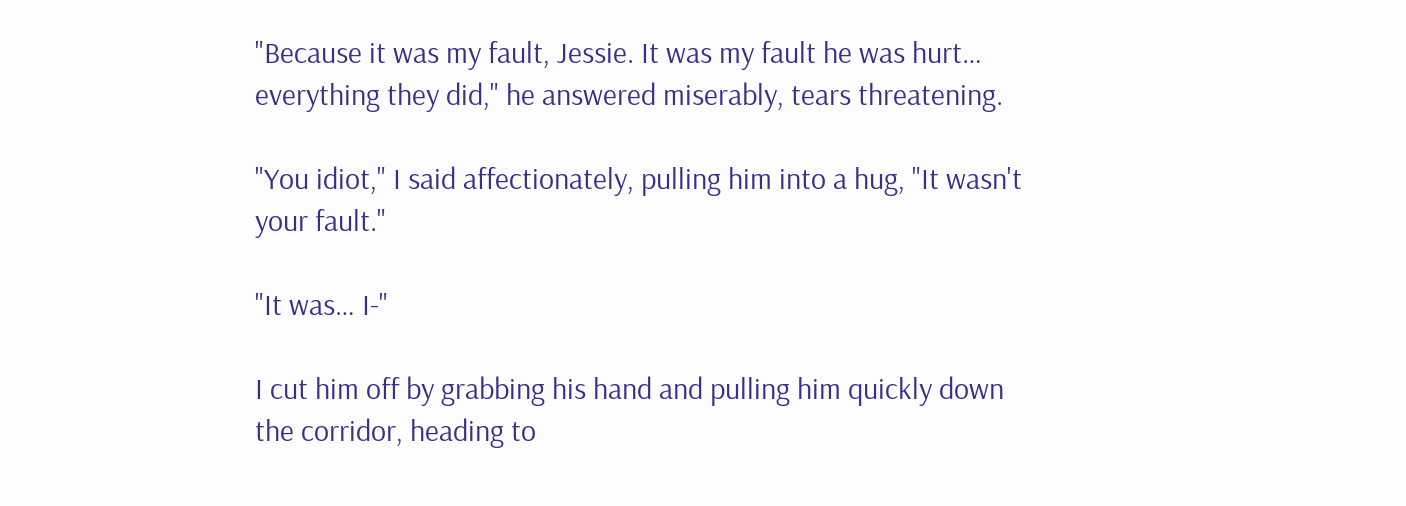"Because it was my fault, Jessie. It was my fault he was hurt… everything they did," he answered miserably, tears threatening.

"You idiot," I said affectionately, pulling him into a hug, "It wasn't your fault."

"It was… I-"

I cut him off by grabbing his hand and pulling him quickly down the corridor, heading to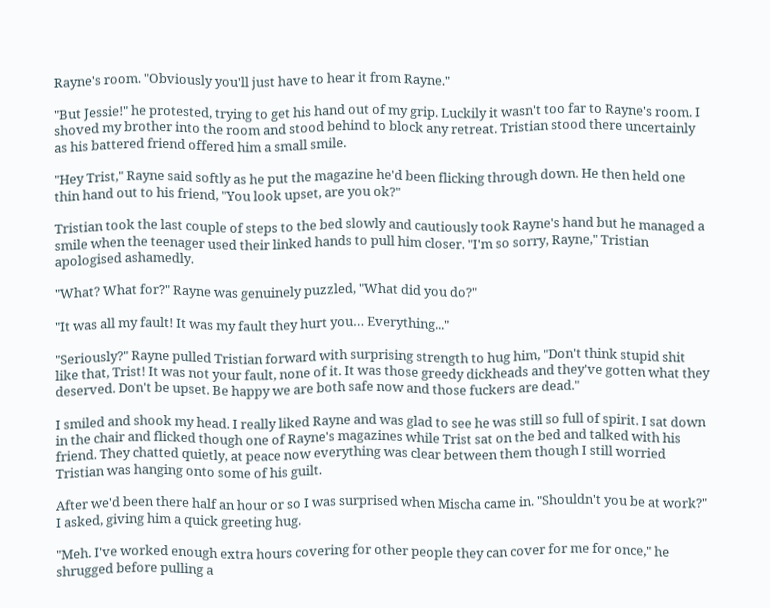Rayne's room. "Obviously you'll just have to hear it from Rayne."

"But Jessie!" he protested, trying to get his hand out of my grip. Luckily it wasn't too far to Rayne's room. I shoved my brother into the room and stood behind to block any retreat. Tristian stood there uncertainly as his battered friend offered him a small smile.

"Hey Trist," Rayne said softly as he put the magazine he'd been flicking through down. He then held one thin hand out to his friend, "You look upset, are you ok?"

Tristian took the last couple of steps to the bed slowly and cautiously took Rayne's hand but he managed a smile when the teenager used their linked hands to pull him closer. "I'm so sorry, Rayne," Tristian apologised ashamedly.

"What? What for?" Rayne was genuinely puzzled, "What did you do?"

"It was all my fault! It was my fault they hurt you… Everything..."

"Seriously?" Rayne pulled Tristian forward with surprising strength to hug him, "Don't think stupid shit like that, Trist! It was not your fault, none of it. It was those greedy dickheads and they've gotten what they deserved. Don't be upset. Be happy we are both safe now and those fuckers are dead."

I smiled and shook my head. I really liked Rayne and was glad to see he was still so full of spirit. I sat down in the chair and flicked though one of Rayne's magazines while Trist sat on the bed and talked with his friend. They chatted quietly, at peace now everything was clear between them though I still worried Tristian was hanging onto some of his guilt.

After we'd been there half an hour or so I was surprised when Mischa came in. "Shouldn't you be at work?" I asked, giving him a quick greeting hug.

"Meh. I've worked enough extra hours covering for other people they can cover for me for once," he shrugged before pulling a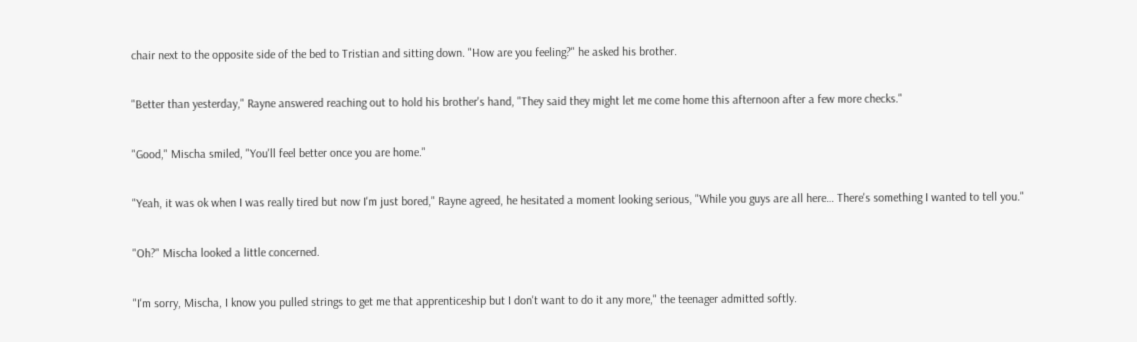chair next to the opposite side of the bed to Tristian and sitting down. "How are you feeling?" he asked his brother.

"Better than yesterday," Rayne answered reaching out to hold his brother's hand, "They said they might let me come home this afternoon after a few more checks."

"Good," Mischa smiled, "You'll feel better once you are home."

"Yeah, it was ok when I was really tired but now I'm just bored," Rayne agreed, he hesitated a moment looking serious, "While you guys are all here… There's something I wanted to tell you."

"Oh?" Mischa looked a little concerned.

"I'm sorry, Mischa, I know you pulled strings to get me that apprenticeship but I don't want to do it any more," the teenager admitted softly.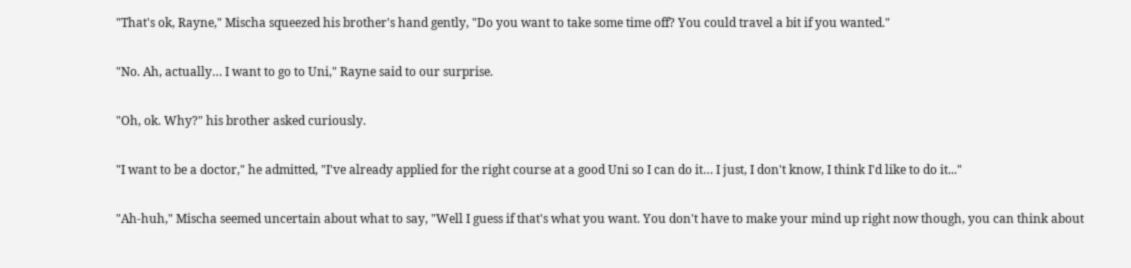"That's ok, Rayne," Mischa squeezed his brother's hand gently, "Do you want to take some time off? You could travel a bit if you wanted."

"No. Ah, actually… I want to go to Uni," Rayne said to our surprise.

"Oh, ok. Why?" his brother asked curiously.

"I want to be a doctor," he admitted, "I've already applied for the right course at a good Uni so I can do it… I just, I don't know, I think I'd like to do it..."

"Ah-huh," Mischa seemed uncertain about what to say, "Well I guess if that's what you want. You don't have to make your mind up right now though, you can think about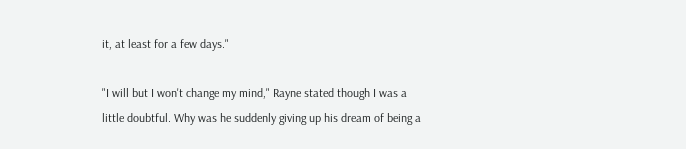it, at least for a few days."

"I will but I won't change my mind," Rayne stated though I was a little doubtful. Why was he suddenly giving up his dream of being a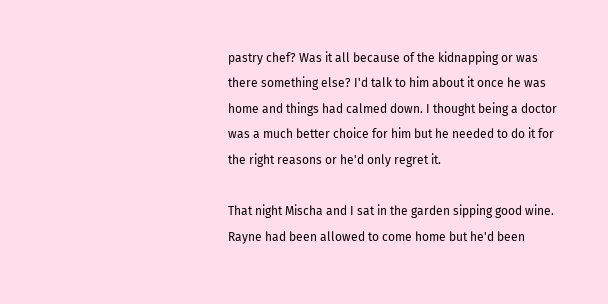pastry chef? Was it all because of the kidnapping or was there something else? I'd talk to him about it once he was home and things had calmed down. I thought being a doctor was a much better choice for him but he needed to do it for the right reasons or he'd only regret it.

That night Mischa and I sat in the garden sipping good wine. Rayne had been allowed to come home but he'd been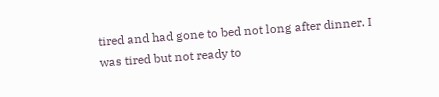tired and had gone to bed not long after dinner. I was tired but not ready to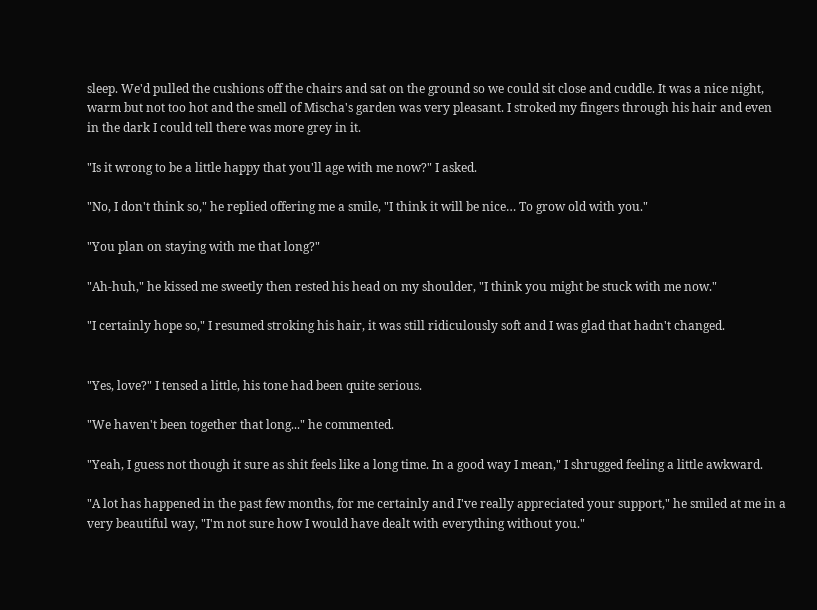sleep. We'd pulled the cushions off the chairs and sat on the ground so we could sit close and cuddle. It was a nice night, warm but not too hot and the smell of Mischa's garden was very pleasant. I stroked my fingers through his hair and even in the dark I could tell there was more grey in it.

"Is it wrong to be a little happy that you'll age with me now?" I asked.

"No, I don't think so," he replied offering me a smile, "I think it will be nice… To grow old with you."

"You plan on staying with me that long?"

"Ah-huh," he kissed me sweetly then rested his head on my shoulder, "I think you might be stuck with me now."

"I certainly hope so," I resumed stroking his hair, it was still ridiculously soft and I was glad that hadn't changed.


"Yes, love?" I tensed a little, his tone had been quite serious.

"We haven't been together that long..." he commented.

"Yeah, I guess not though it sure as shit feels like a long time. In a good way I mean," I shrugged feeling a little awkward.

"A lot has happened in the past few months, for me certainly and I've really appreciated your support," he smiled at me in a very beautiful way, "I'm not sure how I would have dealt with everything without you."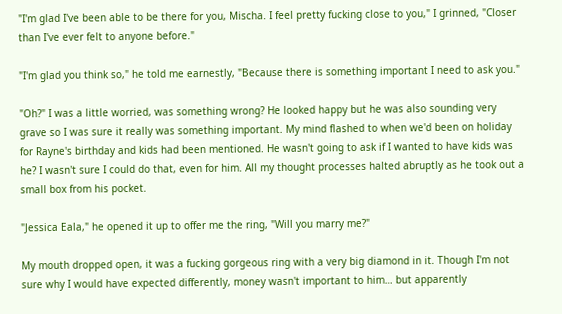"I'm glad I've been able to be there for you, Mischa. I feel pretty fucking close to you," I grinned, "Closer than I've ever felt to anyone before."

"I'm glad you think so," he told me earnestly, "Because there is something important I need to ask you."

"Oh?" I was a little worried, was something wrong? He looked happy but he was also sounding very grave so I was sure it really was something important. My mind flashed to when we'd been on holiday for Rayne's birthday and kids had been mentioned. He wasn't going to ask if I wanted to have kids was he? I wasn't sure I could do that, even for him. All my thought processes halted abruptly as he took out a small box from his pocket.

"Jessica Eala," he opened it up to offer me the ring, "Will you marry me?"

My mouth dropped open, it was a fucking gorgeous ring with a very big diamond in it. Though I'm not sure why I would have expected differently, money wasn't important to him… but apparently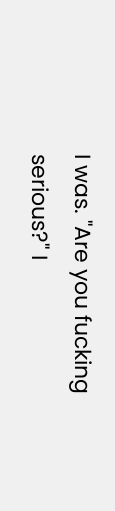I was. "Are you fucking serious?" I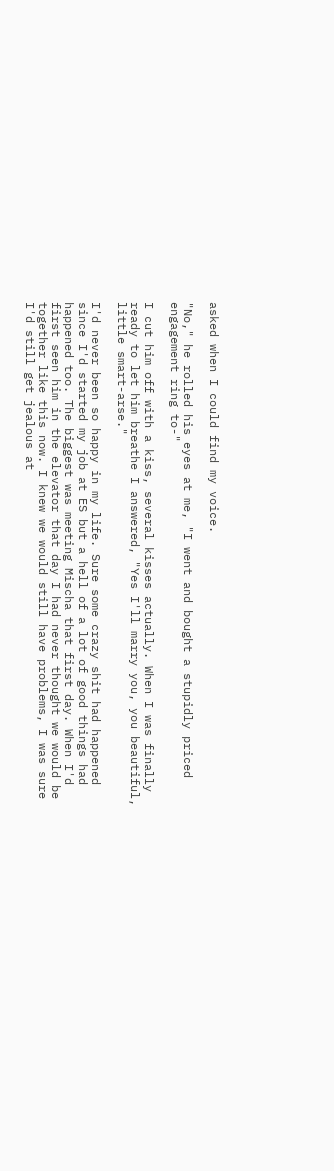asked when I could find my voice.

"No," he rolled his eyes at me, "I went and bought a stupidly priced engagement ring to-"

I cut him off with a kiss, several kisses actually. When I was finally ready to let him breathe I answered, "Yes I'll marry you, you beautiful, little smart-arse."

I'd never been so happy in my life. Sure some crazy shit had happened since I'd started my job at ES but a hell of a lot of good things had happened too. The biggest was meeting Mischa that first day. When I'd first seen him in the elevator that day I had never thought we would be together like this now. I knew we would still have problems, I was sure I'd still get jealous at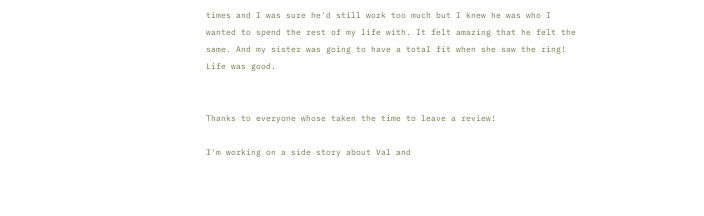times and I was sure he'd still work too much but I knew he was who I wanted to spend the rest of my life with. It felt amazing that he felt the same. And my sister was going to have a total fit when she saw the ring! Life was good.


Thanks to everyone whose taken the time to leave a review!

I'm working on a side story about Val and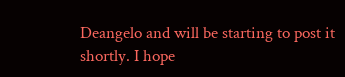Deangelo and will be starting to post it shortly. I hope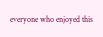everyone who enjoyed this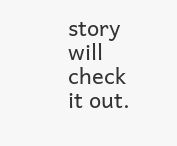story will check it out.